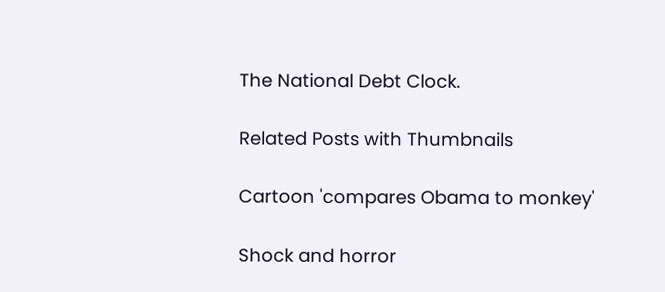The National Debt Clock.

Related Posts with Thumbnails

Cartoon 'compares Obama to monkey'

Shock and horror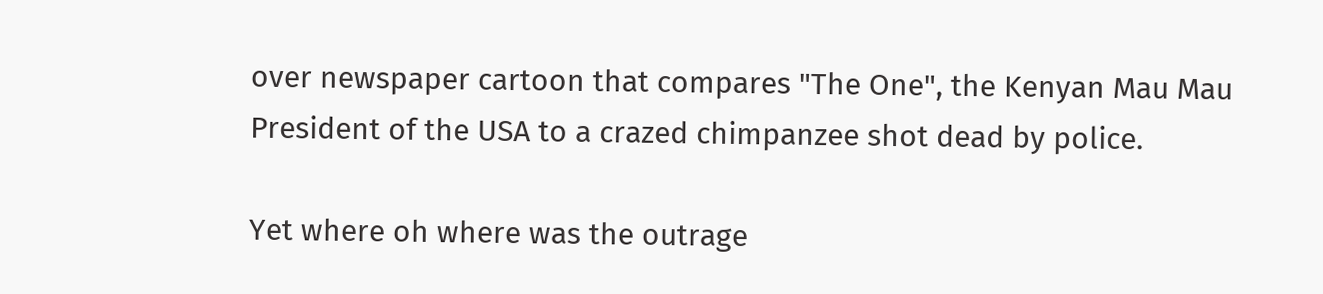over newspaper cartoon that compares "The One", the Kenyan Mau Mau President of the USA to a crazed chimpanzee shot dead by police.

Yet where oh where was the outrage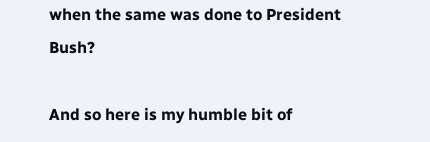when the same was done to President Bush?

And so here is my humble bit of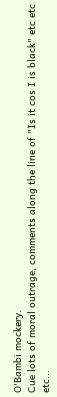O'Bambi mockery.
Cue lots of moral outrage, comments along the line of "Is it cos I is black" etc etc etc...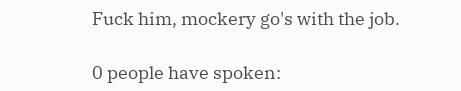Fuck him, mockery go's with the job.

0 people have spoken: